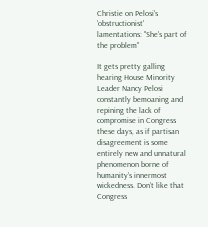Christie on Pelosi's 'obstructionist' lamentations: "She's part of the problem"

It gets pretty galling hearing House Minority Leader Nancy Pelosi constantly bemoaning and repining the lack of compromise in Congress these days, as if partisan disagreement is some entirely new and unnatural phenomenon borne of humanity’s innermost wickedness. Don’t like that Congress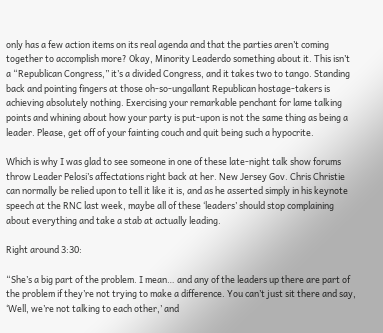only has a few action items on its real agenda and that the parties aren’t coming together to accomplish more? Okay, Minority Leaderdo something about it. This isn’t a “Republican Congress,” it’s a divided Congress, and it takes two to tango. Standing back and pointing fingers at those oh-so-ungallant Republican hostage-takers is achieving absolutely nothing. Exercising your remarkable penchant for lame talking points and whining about how your party is put-upon is not the same thing as being a leader. Please, get off of your fainting couch and quit being such a hypocrite.

Which is why I was glad to see someone in one of these late-night talk show forums throw Leader Pelosi’s affectations right back at her. New Jersey Gov. Chris Christie can normally be relied upon to tell it like it is, and as he asserted simply in his keynote speech at the RNC last week, maybe all of these ‘leaders’ should stop complaining about everything and take a stab at actually leading.

Right around 3:30:

“She’s a big part of the problem. I mean… and any of the leaders up there are part of the problem if they’re not trying to make a difference. You can’t just sit there and say, ‘Well, we’re not talking to each other,’ and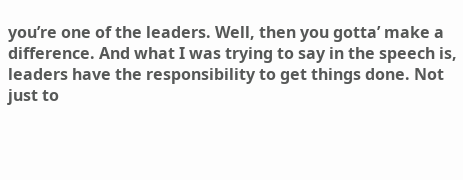you’re one of the leaders. Well, then you gotta’ make a difference. And what I was trying to say in the speech is, leaders have the responsibility to get things done. Not just to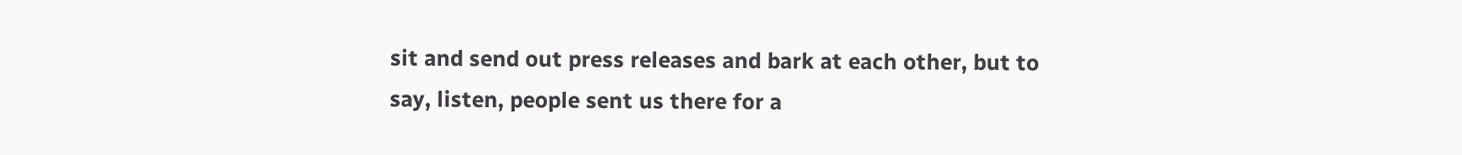sit and send out press releases and bark at each other, but to say, listen, people sent us there for a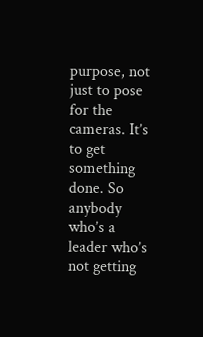purpose, not just to pose for the cameras. It’s to get something done. So anybody who’s a leader who’s not getting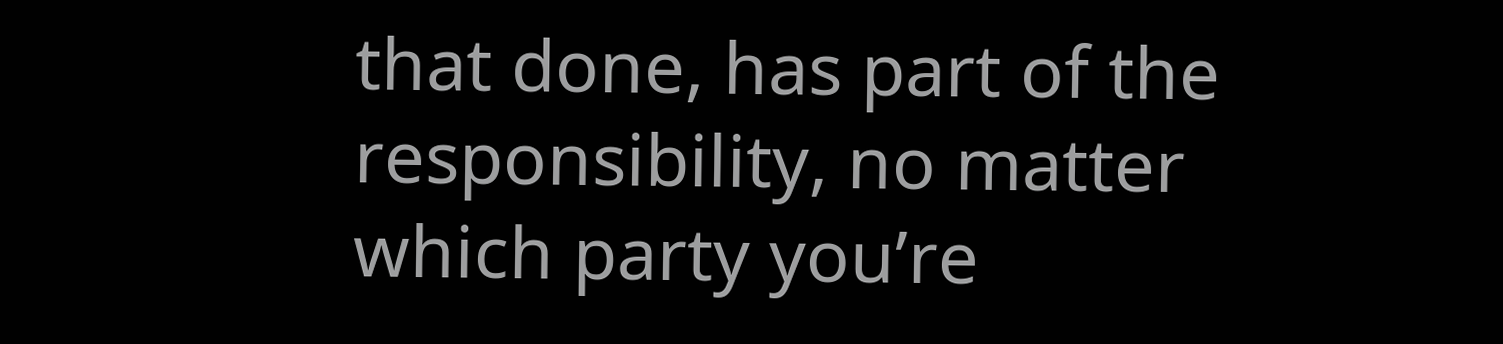that done, has part of the responsibility, no matter which party you’re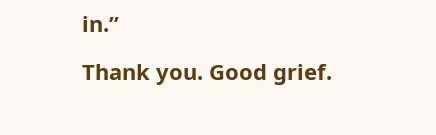in.”

Thank you. Good grief.